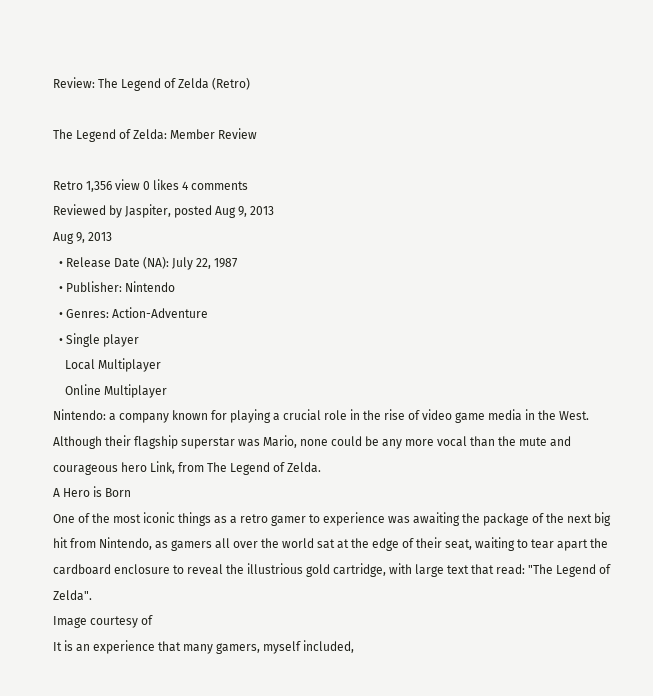Review: The Legend of Zelda (Retro)

The Legend of Zelda: Member Review

Retro 1,356 view 0 likes 4 comments
Reviewed by Jaspiter, posted Aug 9, 2013
Aug 9, 2013
  • Release Date (NA): July 22, 1987
  • Publisher: Nintendo
  • Genres: Action-Adventure
  • Single player
    Local Multiplayer
    Online Multiplayer
Nintendo: a company known for playing a crucial role in the rise of video game media in the West. Although their flagship superstar was Mario, none could be any more vocal than the mute and courageous hero Link, from The Legend of Zelda.
A Hero is Born
One of the most iconic things as a retro gamer to experience was awaiting the package of the next big hit from Nintendo, as gamers all over the world sat at the edge of their seat, waiting to tear apart the cardboard enclosure to reveal the illustrious gold cartridge, with large text that read: "The Legend of Zelda".
Image courtesy of
It is an experience that many gamers, myself included,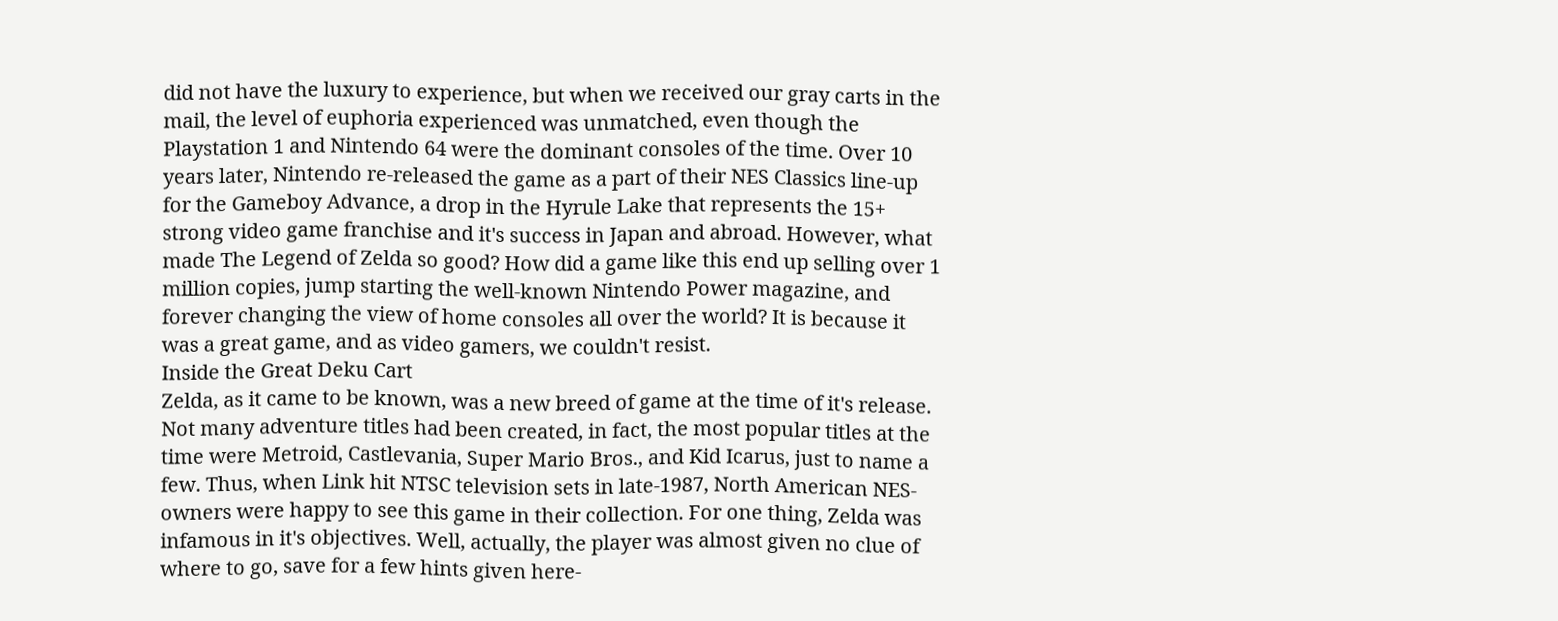did not have the luxury to experience, but when we received our gray carts in the mail, the level of euphoria experienced was unmatched, even though the Playstation 1 and Nintendo 64 were the dominant consoles of the time. Over 10 years later, Nintendo re-released the game as a part of their NES Classics line-up for the Gameboy Advance, a drop in the Hyrule Lake that represents the 15+ strong video game franchise and it's success in Japan and abroad. However, what made The Legend of Zelda so good? How did a game like this end up selling over 1 million copies, jump starting the well-known Nintendo Power magazine, and forever changing the view of home consoles all over the world? It is because it was a great game, and as video gamers, we couldn't resist.
Inside the Great Deku Cart
Zelda, as it came to be known, was a new breed of game at the time of it's release. Not many adventure titles had been created, in fact, the most popular titles at the time were Metroid, Castlevania, Super Mario Bros., and Kid Icarus, just to name a few. Thus, when Link hit NTSC television sets in late-1987, North American NES-owners were happy to see this game in their collection. For one thing, Zelda was infamous in it's objectives. Well, actually, the player was almost given no clue of where to go, save for a few hints given here-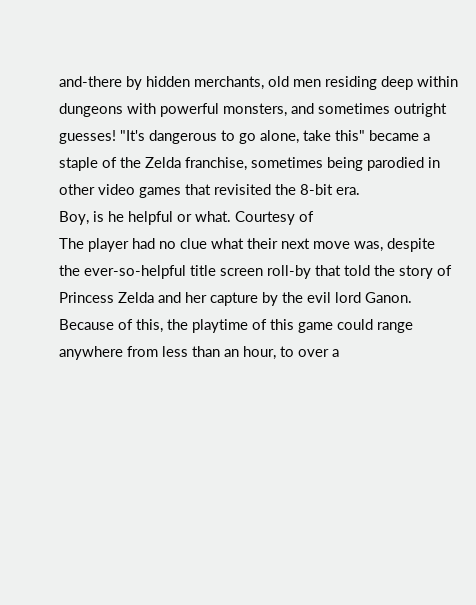and-there by hidden merchants, old men residing deep within dungeons with powerful monsters, and sometimes outright guesses! "It's dangerous to go alone, take this" became a staple of the Zelda franchise, sometimes being parodied in other video games that revisited the 8-bit era.
Boy, is he helpful or what. Courtesy of
The player had no clue what their next move was, despite the ever-so-helpful title screen roll-by that told the story of Princess Zelda and her capture by the evil lord Ganon. Because of this, the playtime of this game could range anywhere from less than an hour, to over a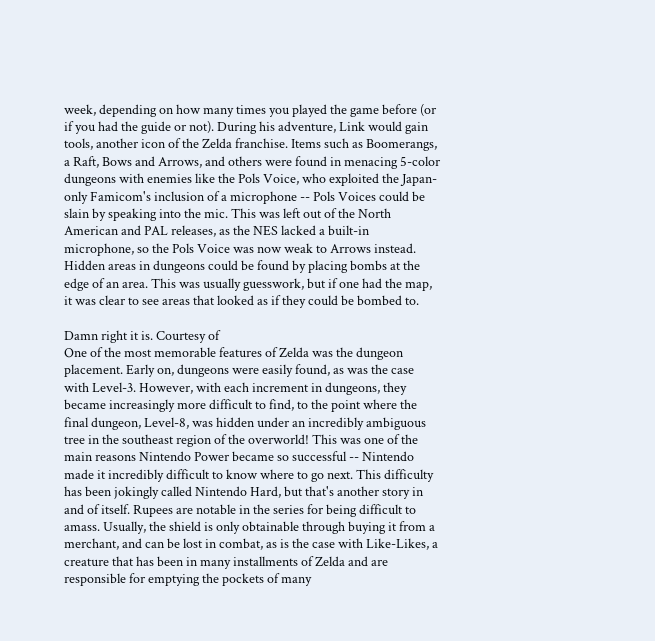week, depending on how many times you played the game before (or if you had the guide or not). During his adventure, Link would gain tools, another icon of the Zelda franchise. Items such as Boomerangs, a Raft, Bows and Arrows, and others were found in menacing 5-color dungeons with enemies like the Pols Voice, who exploited the Japan-only Famicom's inclusion of a microphone -- Pols Voices could be slain by speaking into the mic. This was left out of the North American and PAL releases, as the NES lacked a built-in microphone, so the Pols Voice was now weak to Arrows instead. Hidden areas in dungeons could be found by placing bombs at the edge of an area. This was usually guesswork, but if one had the map, it was clear to see areas that looked as if they could be bombed to.

Damn right it is. Courtesy of
One of the most memorable features of Zelda was the dungeon placement. Early on, dungeons were easily found, as was the case with Level-3. However, with each increment in dungeons, they became increasingly more difficult to find, to the point where the final dungeon, Level-8, was hidden under an incredibly ambiguous tree in the southeast region of the overworld! This was one of the main reasons Nintendo Power became so successful -- Nintendo made it incredibly difficult to know where to go next. This difficulty has been jokingly called Nintendo Hard, but that's another story in and of itself. Rupees are notable in the series for being difficult to amass. Usually, the shield is only obtainable through buying it from a merchant, and can be lost in combat, as is the case with Like-Likes, a creature that has been in many installments of Zelda and are responsible for emptying the pockets of many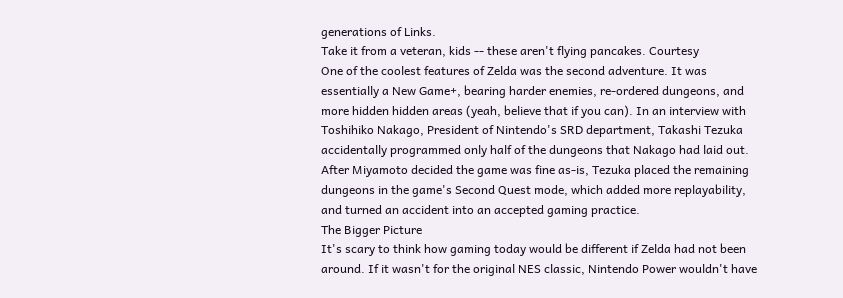generations of Links.
Take it from a veteran, kids -- these aren't flying pancakes. Courtesy
One of the coolest features of Zelda was the second adventure. It was essentially a New Game+, bearing harder enemies, re-ordered dungeons, and more hidden hidden areas (yeah, believe that if you can). In an interview with Toshihiko Nakago, President of Nintendo's SRD department, Takashi Tezuka accidentally programmed only half of the dungeons that Nakago had laid out. After Miyamoto decided the game was fine as-is, Tezuka placed the remaining dungeons in the game's Second Quest mode, which added more replayability, and turned an accident into an accepted gaming practice.
The Bigger Picture
It's scary to think how gaming today would be different if Zelda had not been around. If it wasn't for the original NES classic, Nintendo Power wouldn't have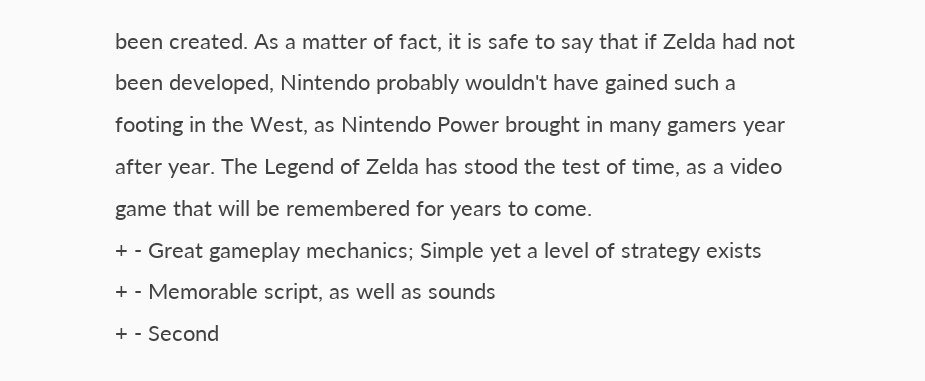been created. As a matter of fact, it is safe to say that if Zelda had not been developed, Nintendo probably wouldn't have gained such a footing in the West, as Nintendo Power brought in many gamers year after year. The Legend of Zelda has stood the test of time, as a video game that will be remembered for years to come.
+ - Great gameplay mechanics; Simple yet a level of strategy exists
+ - Memorable script, as well as sounds
+ - Second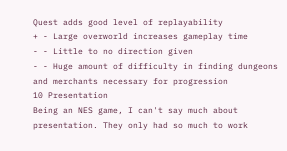Quest adds good level of replayability
+ - Large overworld increases gameplay time
- - Little to no direction given
- - Huge amount of difficulty in finding dungeons and merchants necessary for progression
10 Presentation
Being an NES game, I can't say much about presentation. They only had so much to work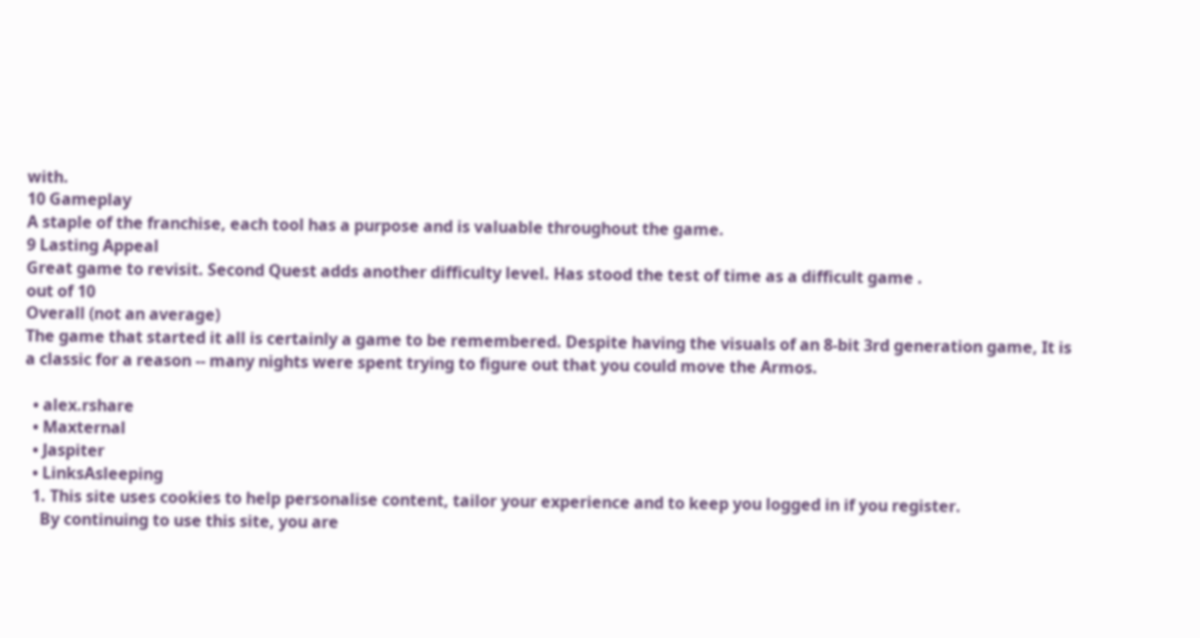with.
10 Gameplay
A staple of the franchise, each tool has a purpose and is valuable throughout the game.
9 Lasting Appeal
Great game to revisit. Second Quest adds another difficulty level. Has stood the test of time as a difficult game .
out of 10
Overall (not an average)
The game that started it all is certainly a game to be remembered. Despite having the visuals of an 8-bit 3rd generation game, It is a classic for a reason -- many nights were spent trying to figure out that you could move the Armos.

  • alex.rshare
  • Maxternal
  • Jaspiter
  • LinksAsleeping
  1. This site uses cookies to help personalise content, tailor your experience and to keep you logged in if you register.
    By continuing to use this site, you are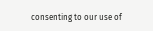consenting to our use of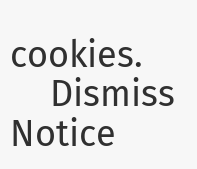cookies.
    Dismiss Notice